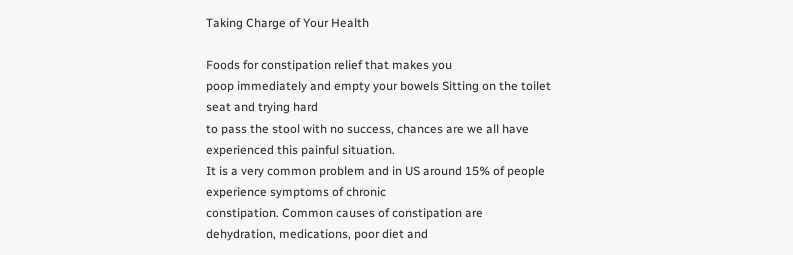Taking Charge of Your Health

Foods for constipation relief that makes you
poop immediately and empty your bowels Sitting on the toilet seat and trying hard
to pass the stool with no success, chances are we all have experienced this painful situation.
It is a very common problem and in US around 15% of people experience symptoms of chronic
constipation. Common causes of constipation are dehydration, medications, poor diet and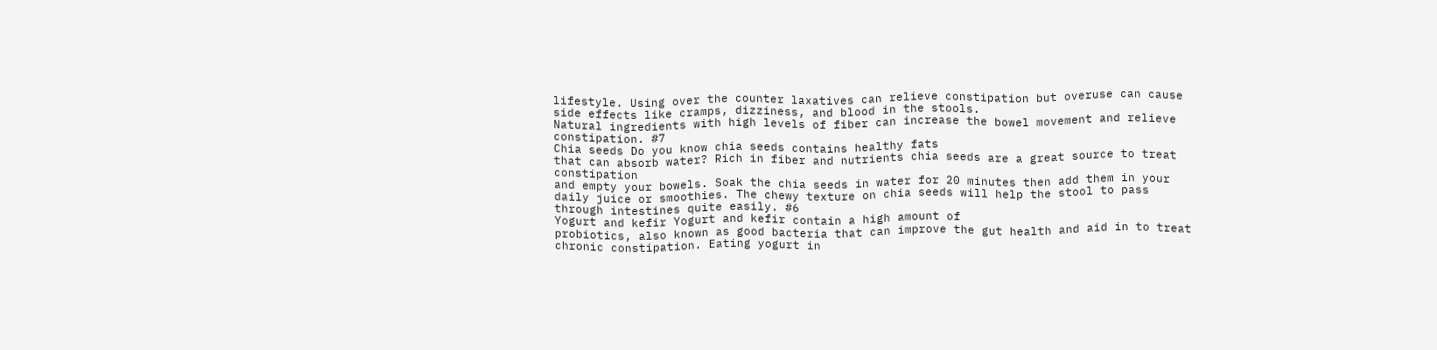lifestyle. Using over the counter laxatives can relieve constipation but overuse can cause
side effects like cramps, dizziness, and blood in the stools.
Natural ingredients with high levels of fiber can increase the bowel movement and relieve
constipation. #7
Chia seeds Do you know chia seeds contains healthy fats
that can absorb water? Rich in fiber and nutrients chia seeds are a great source to treat constipation
and empty your bowels. Soak the chia seeds in water for 20 minutes then add them in your
daily juice or smoothies. The chewy texture on chia seeds will help the stool to pass
through intestines quite easily. #6
Yogurt and kefir Yogurt and kefir contain a high amount of
probiotics, also known as good bacteria that can improve the gut health and aid in to treat
chronic constipation. Eating yogurt in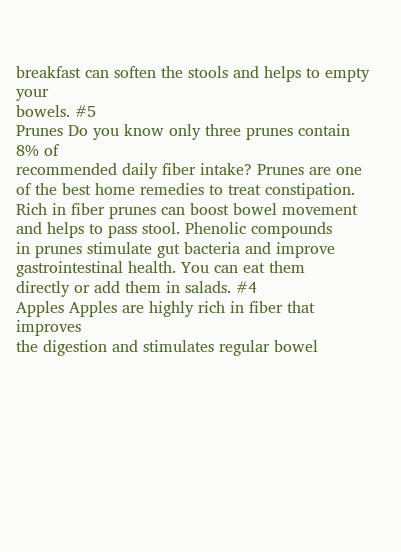breakfast can soften the stools and helps to empty your
bowels. #5
Prunes Do you know only three prunes contain 8% of
recommended daily fiber intake? Prunes are one of the best home remedies to treat constipation.
Rich in fiber prunes can boost bowel movement and helps to pass stool. Phenolic compounds
in prunes stimulate gut bacteria and improve gastrointestinal health. You can eat them
directly or add them in salads. #4
Apples Apples are highly rich in fiber that improves
the digestion and stimulates regular bowel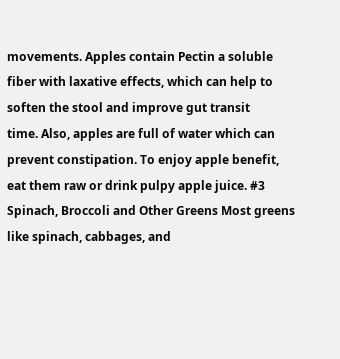movements. Apples contain Pectin a soluble
fiber with laxative effects, which can help to soften the stool and improve gut transit
time. Also, apples are full of water which can prevent constipation. To enjoy apple benefit,
eat them raw or drink pulpy apple juice. #3
Spinach, Broccoli and Other Greens Most greens like spinach, cabbages, and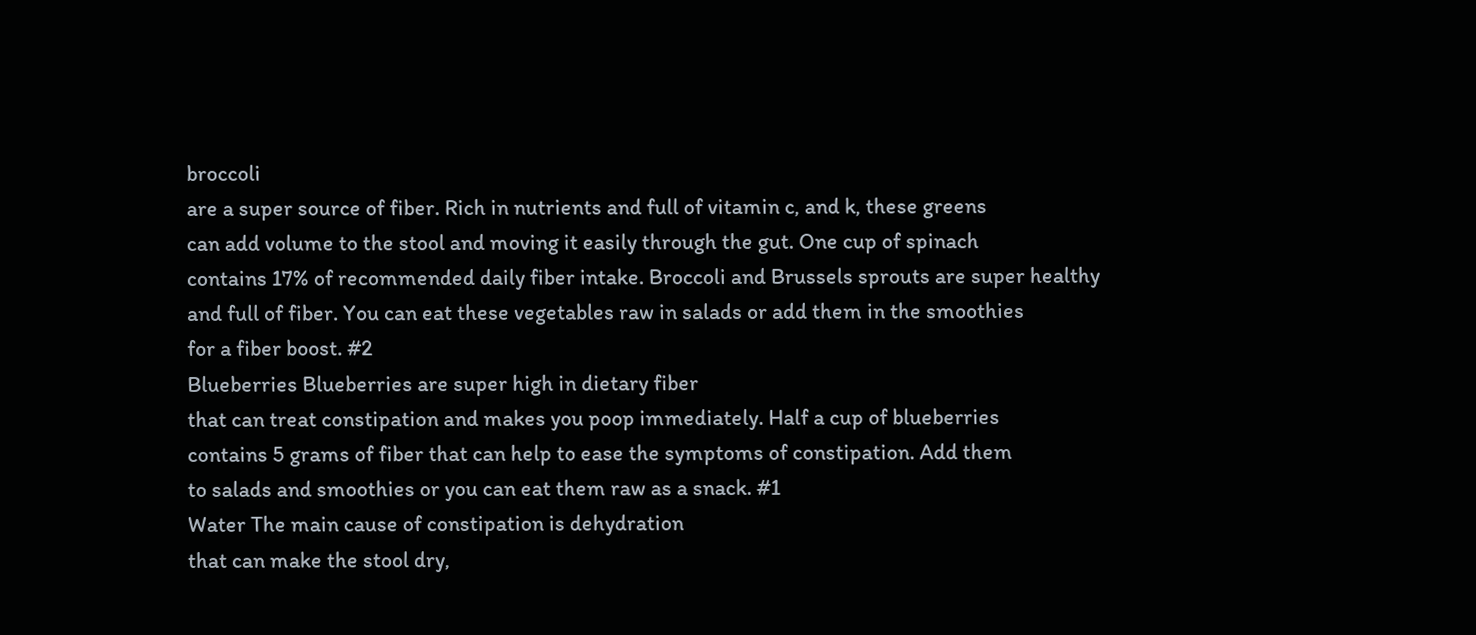broccoli
are a super source of fiber. Rich in nutrients and full of vitamin c, and k, these greens
can add volume to the stool and moving it easily through the gut. One cup of spinach
contains 17% of recommended daily fiber intake. Broccoli and Brussels sprouts are super healthy
and full of fiber. You can eat these vegetables raw in salads or add them in the smoothies
for a fiber boost. #2
Blueberries Blueberries are super high in dietary fiber
that can treat constipation and makes you poop immediately. Half a cup of blueberries
contains 5 grams of fiber that can help to ease the symptoms of constipation. Add them
to salads and smoothies or you can eat them raw as a snack. #1
Water The main cause of constipation is dehydration
that can make the stool dry,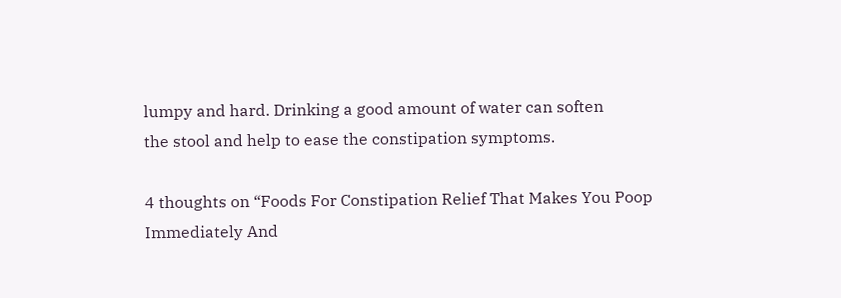lumpy and hard. Drinking a good amount of water can soften
the stool and help to ease the constipation symptoms.

4 thoughts on “Foods For Constipation Relief That Makes You Poop Immediately And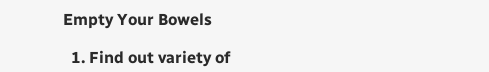Empty Your Bowels

  1. Find out variety of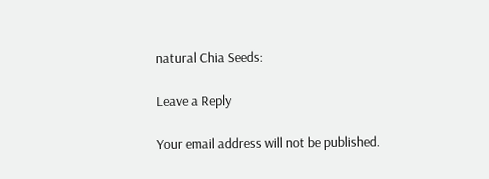natural Chia Seeds:

Leave a Reply

Your email address will not be published.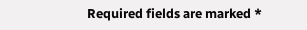Required fields are marked *